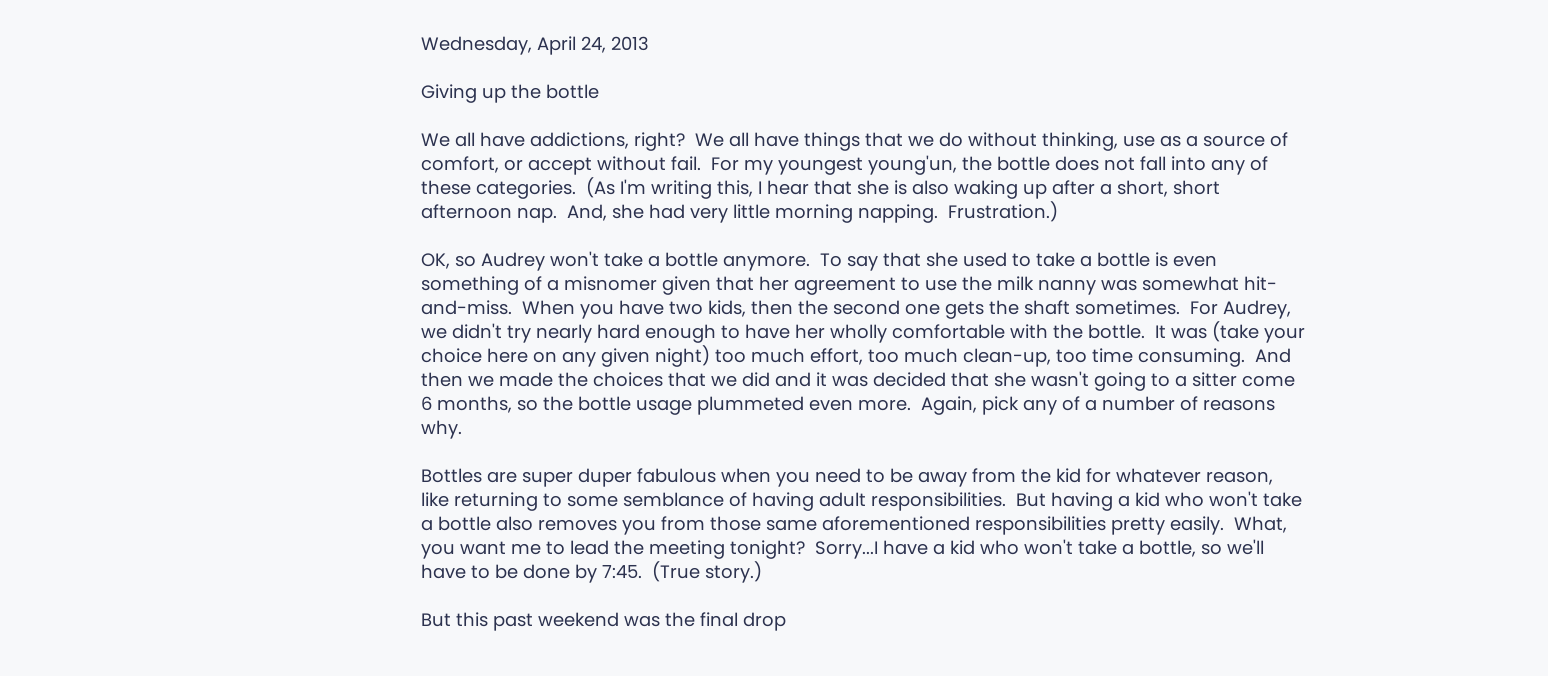Wednesday, April 24, 2013

Giving up the bottle

We all have addictions, right?  We all have things that we do without thinking, use as a source of comfort, or accept without fail.  For my youngest young'un, the bottle does not fall into any of these categories.  (As I'm writing this, I hear that she is also waking up after a short, short afternoon nap.  And, she had very little morning napping.  Frustration.)

OK, so Audrey won't take a bottle anymore.  To say that she used to take a bottle is even something of a misnomer given that her agreement to use the milk nanny was somewhat hit-and-miss.  When you have two kids, then the second one gets the shaft sometimes.  For Audrey, we didn't try nearly hard enough to have her wholly comfortable with the bottle.  It was (take your choice here on any given night) too much effort, too much clean-up, too time consuming.  And then we made the choices that we did and it was decided that she wasn't going to a sitter come 6 months, so the bottle usage plummeted even more.  Again, pick any of a number of reasons why.

Bottles are super duper fabulous when you need to be away from the kid for whatever reason, like returning to some semblance of having adult responsibilities.  But having a kid who won't take a bottle also removes you from those same aforementioned responsibilities pretty easily.  What, you want me to lead the meeting tonight?  Sorry...I have a kid who won't take a bottle, so we'll have to be done by 7:45.  (True story.)

But this past weekend was the final drop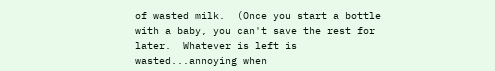of wasted milk.  (Once you start a bottle with a baby, you can't save the rest for later.  Whatever is left is wasted...annoying when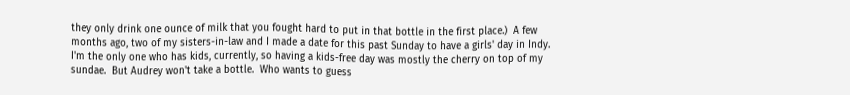they only drink one ounce of milk that you fought hard to put in that bottle in the first place.)  A few months ago, two of my sisters-in-law and I made a date for this past Sunday to have a girls' day in Indy.  I'm the only one who has kids, currently, so having a kids-free day was mostly the cherry on top of my sundae.  But Audrey won't take a bottle.  Who wants to guess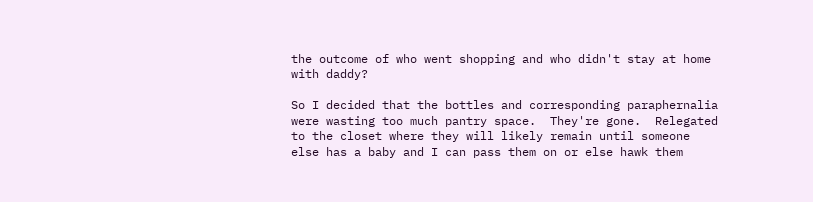the outcome of who went shopping and who didn't stay at home with daddy?

So I decided that the bottles and corresponding paraphernalia were wasting too much pantry space.  They're gone.  Relegated to the closet where they will likely remain until someone else has a baby and I can pass them on or else hawk them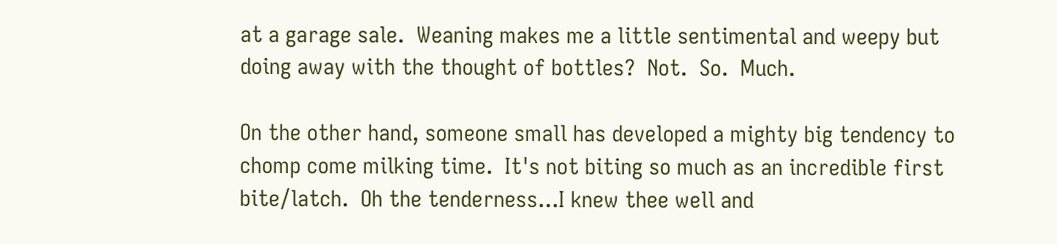at a garage sale.  Weaning makes me a little sentimental and weepy but doing away with the thought of bottles?  Not.  So.  Much.

On the other hand, someone small has developed a mighty big tendency to chomp come milking time.  It's not biting so much as an incredible first bite/latch.  Oh the tenderness...I knew thee well and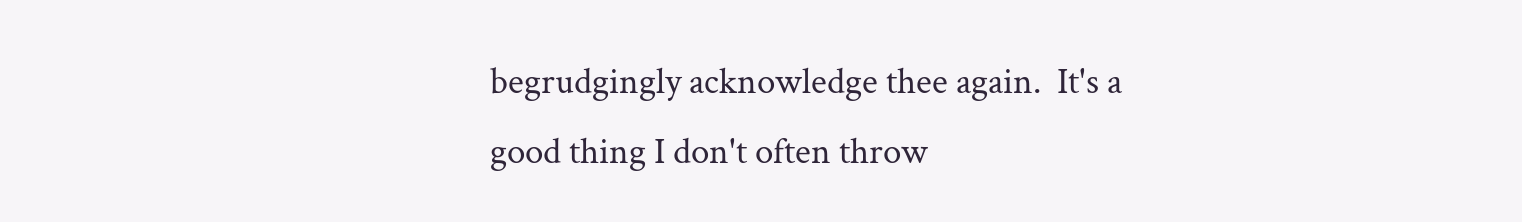begrudgingly acknowledge thee again.  It's a good thing I don't often throw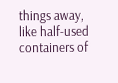things away, like half-used containers of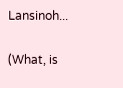Lansinoh...

(What, is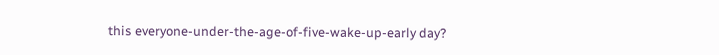this everyone-under-the-age-of-five-wake-up-early day?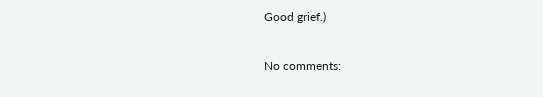Good grief.)

No comments: